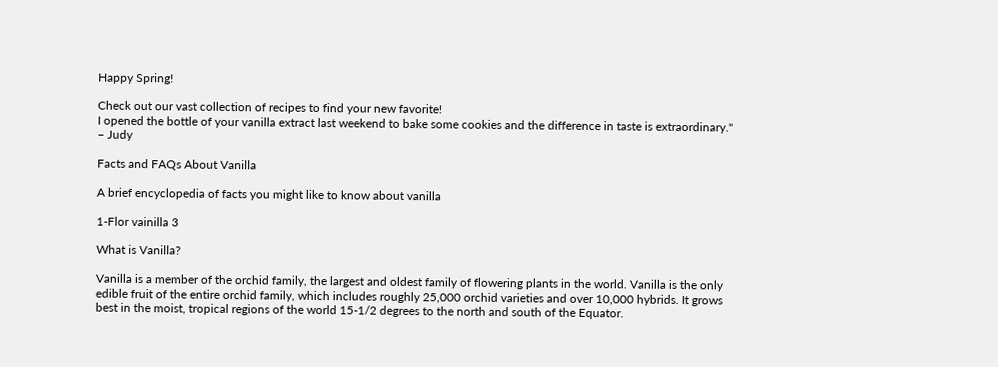Happy Spring!

Check out our vast collection of recipes to find your new favorite!
I opened the bottle of your vanilla extract last weekend to bake some cookies and the difference in taste is extraordinary." – Judy

Facts and FAQs About Vanilla

A brief encyclopedia of facts you might like to know about vanilla

1-Flor vainilla 3

What is Vanilla?

Vanilla is a member of the orchid family, the largest and oldest family of flowering plants in the world. Vanilla is the only edible fruit of the entire orchid family, which includes roughly 25,000 orchid varieties and over 10,000 hybrids. It grows best in the moist, tropical regions of the world 15-1/2 degrees to the north and south of the Equator.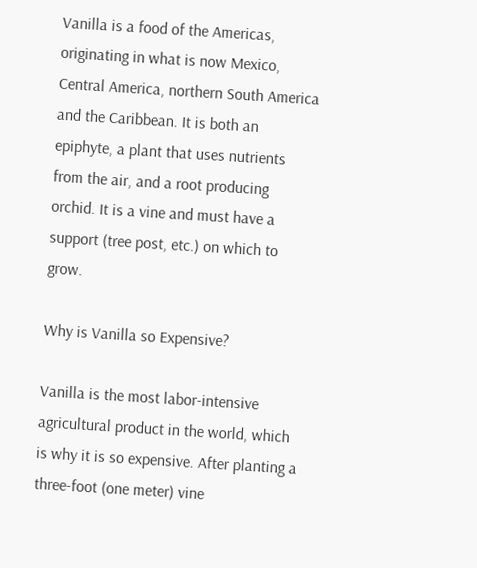Vanilla is a food of the Americas, originating in what is now Mexico, Central America, northern South America and the Caribbean. It is both an epiphyte, a plant that uses nutrients from the air, and a root producing orchid. It is a vine and must have a support (tree post, etc.) on which to grow.

Why is Vanilla so Expensive?

Vanilla is the most labor-intensive agricultural product in the world, which is why it is so expensive. After planting a three-foot (one meter) vine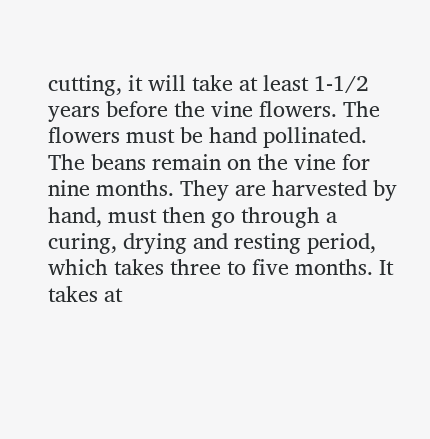cutting, it will take at least 1-1/2 years before the vine flowers. The flowers must be hand pollinated. The beans remain on the vine for nine months. They are harvested by hand, must then go through a curing, drying and resting period, which takes three to five months. It takes at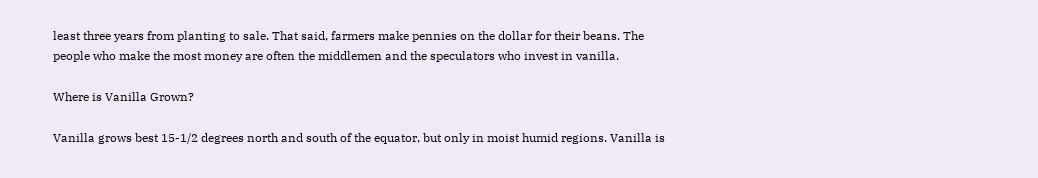least three years from planting to sale. That said, farmers make pennies on the dollar for their beans. The people who make the most money are often the middlemen and the speculators who invest in vanilla.

Where is Vanilla Grown?

Vanilla grows best 15-1/2 degrees north and south of the equator, but only in moist humid regions. Vanilla is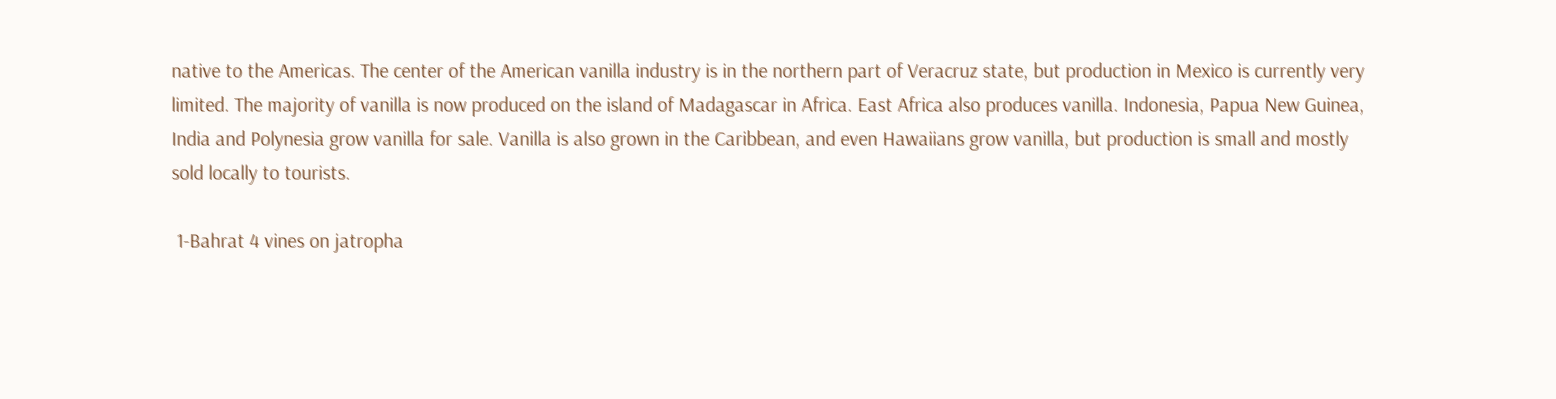native to the Americas. The center of the American vanilla industry is in the northern part of Veracruz state, but production in Mexico is currently very limited. The majority of vanilla is now produced on the island of Madagascar in Africa. East Africa also produces vanilla. Indonesia, Papua New Guinea, India and Polynesia grow vanilla for sale. Vanilla is also grown in the Caribbean, and even Hawaiians grow vanilla, but production is small and mostly sold locally to tourists.

 1-Bahrat 4 vines on jatropha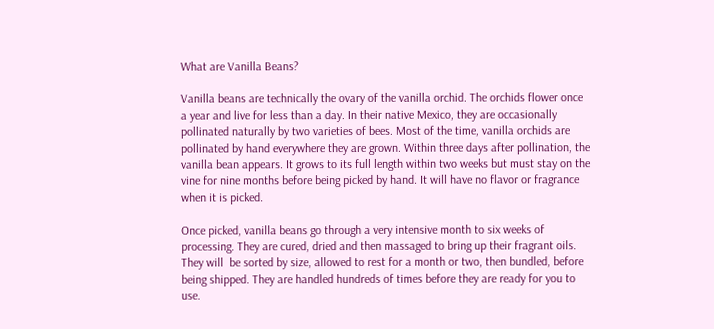What are Vanilla Beans?

Vanilla beans are technically the ovary of the vanilla orchid. The orchids flower once a year and live for less than a day. In their native Mexico, they are occasionally pollinated naturally by two varieties of bees. Most of the time, vanilla orchids are pollinated by hand everywhere they are grown. Within three days after pollination, the vanilla bean appears. It grows to its full length within two weeks but must stay on the vine for nine months before being picked by hand. It will have no flavor or fragrance when it is picked.

Once picked, vanilla beans go through a very intensive month to six weeks of processing. They are cured, dried and then massaged to bring up their fragrant oils. They will  be sorted by size, allowed to rest for a month or two, then bundled, before being shipped. They are handled hundreds of times before they are ready for you to use.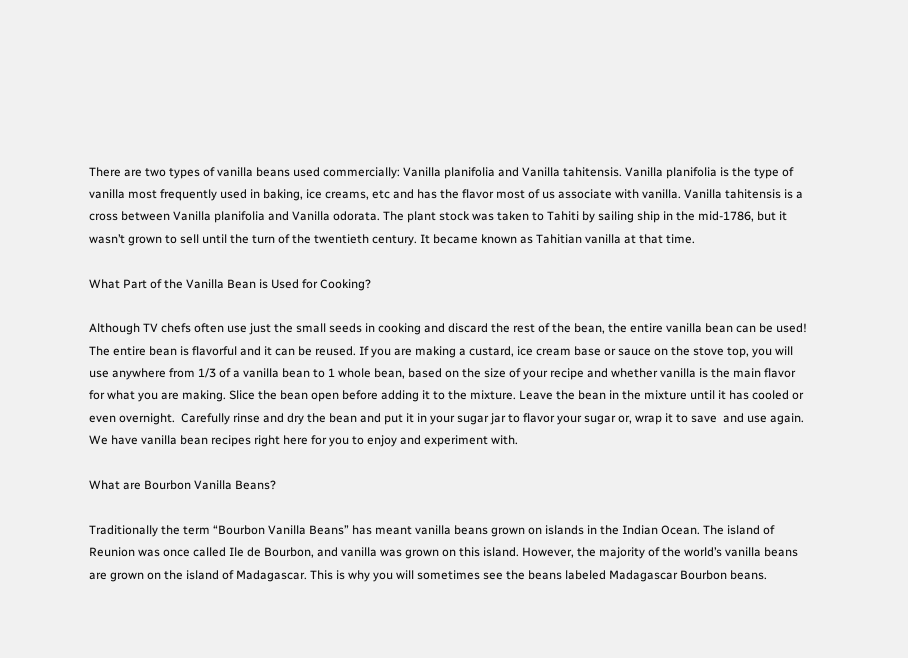There are two types of vanilla beans used commercially: Vanilla planifolia and Vanilla tahitensis. Vanilla planifolia is the type of vanilla most frequently used in baking, ice creams, etc and has the flavor most of us associate with vanilla. Vanilla tahitensis is a cross between Vanilla planifolia and Vanilla odorata. The plant stock was taken to Tahiti by sailing ship in the mid-1786, but it wasn’t grown to sell until the turn of the twentieth century. It became known as Tahitian vanilla at that time.

What Part of the Vanilla Bean is Used for Cooking?

Although TV chefs often use just the small seeds in cooking and discard the rest of the bean, the entire vanilla bean can be used! The entire bean is flavorful and it can be reused. If you are making a custard, ice cream base or sauce on the stove top, you will use anywhere from 1/3 of a vanilla bean to 1 whole bean, based on the size of your recipe and whether vanilla is the main flavor for what you are making. Slice the bean open before adding it to the mixture. Leave the bean in the mixture until it has cooled or even overnight.  Carefully rinse and dry the bean and put it in your sugar jar to flavor your sugar or, wrap it to save  and use again. We have vanilla bean recipes right here for you to enjoy and experiment with.

What are Bourbon Vanilla Beans?

Traditionally the term “Bourbon Vanilla Beans” has meant vanilla beans grown on islands in the Indian Ocean. The island of Reunion was once called Ile de Bourbon, and vanilla was grown on this island. However, the majority of the world’s vanilla beans are grown on the island of Madagascar. This is why you will sometimes see the beans labeled Madagascar Bourbon beans.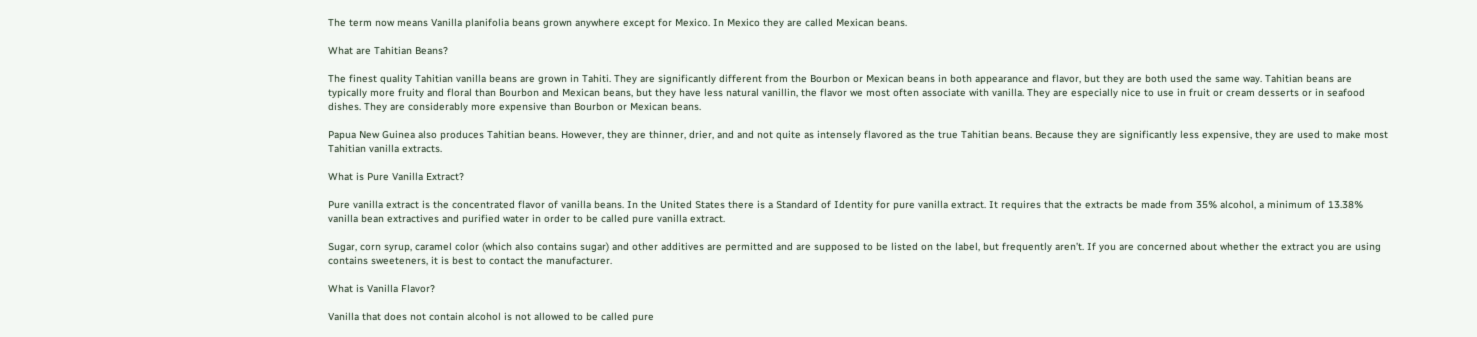The term now means Vanilla planifolia beans grown anywhere except for Mexico. In Mexico they are called Mexican beans.

What are Tahitian Beans?

The finest quality Tahitian vanilla beans are grown in Tahiti. They are significantly different from the Bourbon or Mexican beans in both appearance and flavor, but they are both used the same way. Tahitian beans are typically more fruity and floral than Bourbon and Mexican beans, but they have less natural vanillin, the flavor we most often associate with vanilla. They are especially nice to use in fruit or cream desserts or in seafood dishes. They are considerably more expensive than Bourbon or Mexican beans.

Papua New Guinea also produces Tahitian beans. However, they are thinner, drier, and and not quite as intensely flavored as the true Tahitian beans. Because they are significantly less expensive, they are used to make most Tahitian vanilla extracts.

What is Pure Vanilla Extract?

Pure vanilla extract is the concentrated flavor of vanilla beans. In the United States there is a Standard of Identity for pure vanilla extract. It requires that the extracts be made from 35% alcohol, a minimum of 13.38% vanilla bean extractives and purified water in order to be called pure vanilla extract.

Sugar, corn syrup, caramel color (which also contains sugar) and other additives are permitted and are supposed to be listed on the label, but frequently aren’t. If you are concerned about whether the extract you are using contains sweeteners, it is best to contact the manufacturer.

What is Vanilla Flavor?

Vanilla that does not contain alcohol is not allowed to be called pure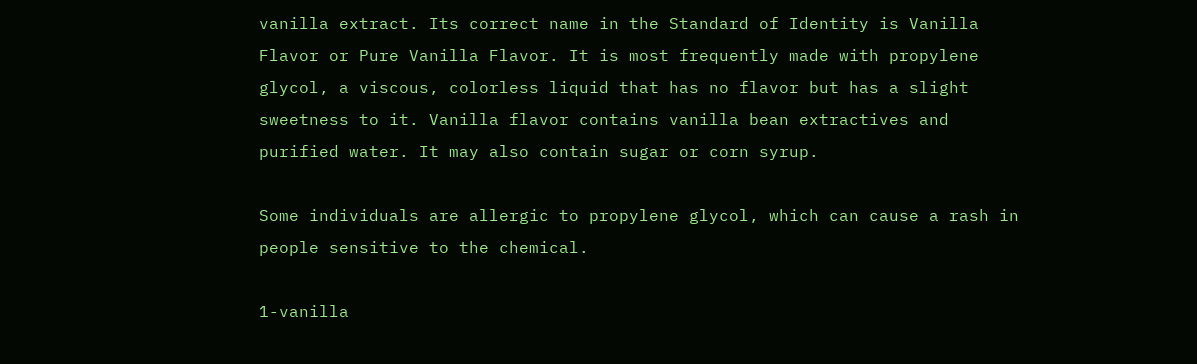vanilla extract. Its correct name in the Standard of Identity is Vanilla Flavor or Pure Vanilla Flavor. It is most frequently made with propylene glycol, a viscous, colorless liquid that has no flavor but has a slight sweetness to it. Vanilla flavor contains vanilla bean extractives and purified water. It may also contain sugar or corn syrup.

Some individuals are allergic to propylene glycol, which can cause a rash in people sensitive to the chemical.

1-vanilla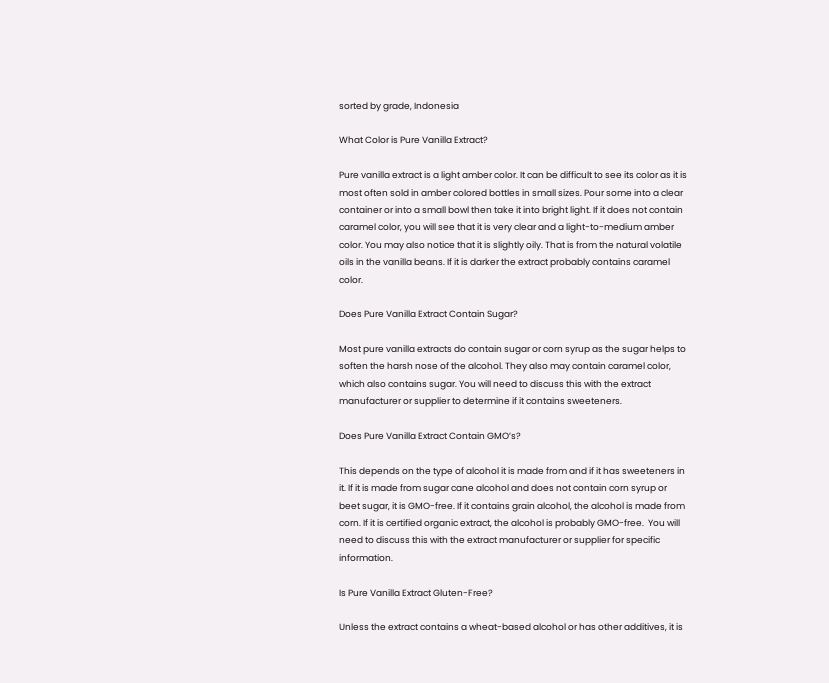sorted by grade, Indonesia

What Color is Pure Vanilla Extract?

Pure vanilla extract is a light amber color. It can be difficult to see its color as it is most often sold in amber colored bottles in small sizes. Pour some into a clear container or into a small bowl then take it into bright light. If it does not contain caramel color, you will see that it is very clear and a light-to-medium amber color. You may also notice that it is slightly oily. That is from the natural volatile oils in the vanilla beans. If it is darker the extract probably contains caramel color.

Does Pure Vanilla Extract Contain Sugar?

Most pure vanilla extracts do contain sugar or corn syrup as the sugar helps to soften the harsh nose of the alcohol. They also may contain caramel color, which also contains sugar. You will need to discuss this with the extract manufacturer or supplier to determine if it contains sweeteners.

Does Pure Vanilla Extract Contain GMO’s?

This depends on the type of alcohol it is made from and if it has sweeteners in it. If it is made from sugar cane alcohol and does not contain corn syrup or beet sugar, it is GMO-free. If it contains grain alcohol, the alcohol is made from corn. If it is certified organic extract, the alcohol is probably GMO-free.  You will need to discuss this with the extract manufacturer or supplier for specific information.

Is Pure Vanilla Extract Gluten-Free?

Unless the extract contains a wheat-based alcohol or has other additives, it is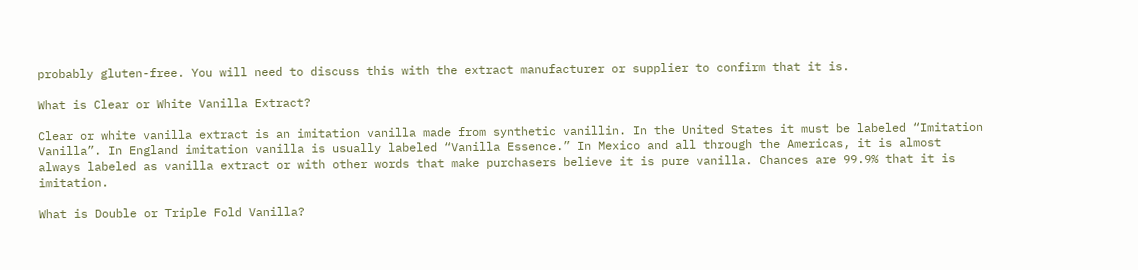probably gluten-free. You will need to discuss this with the extract manufacturer or supplier to confirm that it is.

What is Clear or White Vanilla Extract?

Clear or white vanilla extract is an imitation vanilla made from synthetic vanillin. In the United States it must be labeled “Imitation Vanilla”. In England imitation vanilla is usually labeled “Vanilla Essence.” In Mexico and all through the Americas, it is almost always labeled as vanilla extract or with other words that make purchasers believe it is pure vanilla. Chances are 99.9% that it is imitation.

What is Double or Triple Fold Vanilla?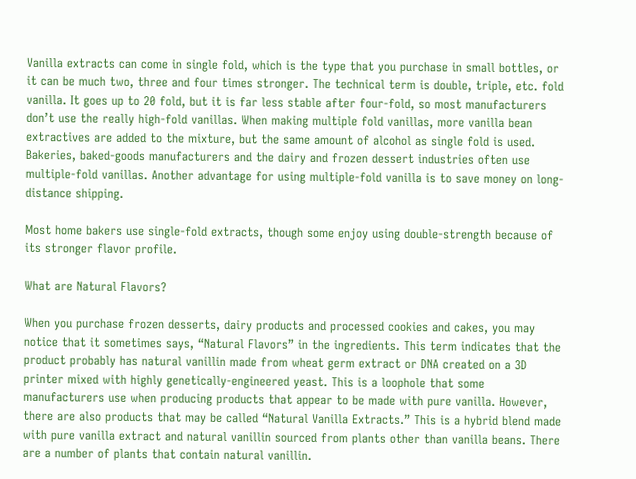Vanilla extracts can come in single fold, which is the type that you purchase in small bottles, or it can be much two, three and four times stronger. The technical term is double, triple, etc. fold vanilla. It goes up to 20 fold, but it is far less stable after four-fold, so most manufacturers don’t use the really high-fold vanillas. When making multiple fold vanillas, more vanilla bean extractives are added to the mixture, but the same amount of alcohol as single fold is used. Bakeries, baked-goods manufacturers and the dairy and frozen dessert industries often use multiple-fold vanillas. Another advantage for using multiple-fold vanilla is to save money on long-distance shipping.

Most home bakers use single-fold extracts, though some enjoy using double-strength because of its stronger flavor profile.

What are Natural Flavors?

When you purchase frozen desserts, dairy products and processed cookies and cakes, you may notice that it sometimes says, “Natural Flavors” in the ingredients. This term indicates that the product probably has natural vanillin made from wheat germ extract or DNA created on a 3D printer mixed with highly genetically-engineered yeast. This is a loophole that some manufacturers use when producing products that appear to be made with pure vanilla. However, there are also products that may be called “Natural Vanilla Extracts.” This is a hybrid blend made with pure vanilla extract and natural vanillin sourced from plants other than vanilla beans. There are a number of plants that contain natural vanillin.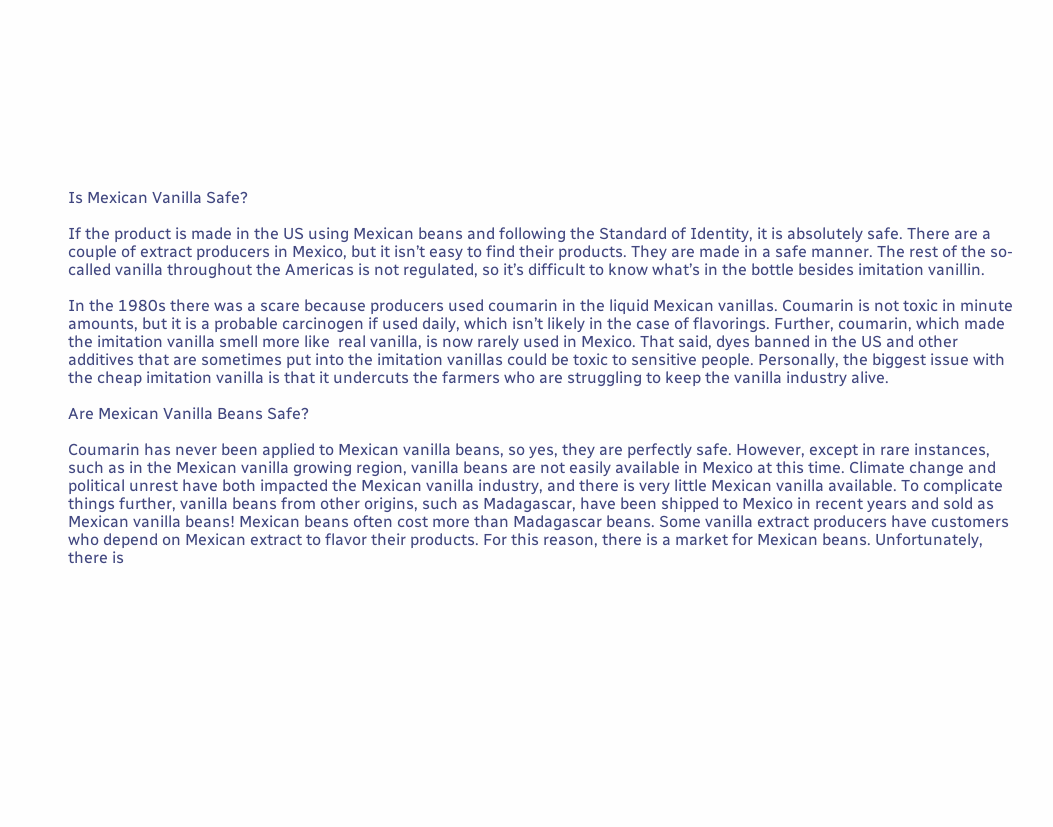Is Mexican Vanilla Safe?

If the product is made in the US using Mexican beans and following the Standard of Identity, it is absolutely safe. There are a couple of extract producers in Mexico, but it isn’t easy to find their products. They are made in a safe manner. The rest of the so-called vanilla throughout the Americas is not regulated, so it’s difficult to know what’s in the bottle besides imitation vanillin.

In the 1980s there was a scare because producers used coumarin in the liquid Mexican vanillas. Coumarin is not toxic in minute amounts, but it is a probable carcinogen if used daily, which isn’t likely in the case of flavorings. Further, coumarin, which made the imitation vanilla smell more like  real vanilla, is now rarely used in Mexico. That said, dyes banned in the US and other additives that are sometimes put into the imitation vanillas could be toxic to sensitive people. Personally, the biggest issue with the cheap imitation vanilla is that it undercuts the farmers who are struggling to keep the vanilla industry alive.

Are Mexican Vanilla Beans Safe?

Coumarin has never been applied to Mexican vanilla beans, so yes, they are perfectly safe. However, except in rare instances, such as in the Mexican vanilla growing region, vanilla beans are not easily available in Mexico at this time. Climate change and political unrest have both impacted the Mexican vanilla industry, and there is very little Mexican vanilla available. To complicate things further, vanilla beans from other origins, such as Madagascar, have been shipped to Mexico in recent years and sold as Mexican vanilla beans! Mexican beans often cost more than Madagascar beans. Some vanilla extract producers have customers who depend on Mexican extract to flavor their products. For this reason, there is a market for Mexican beans. Unfortunately, there is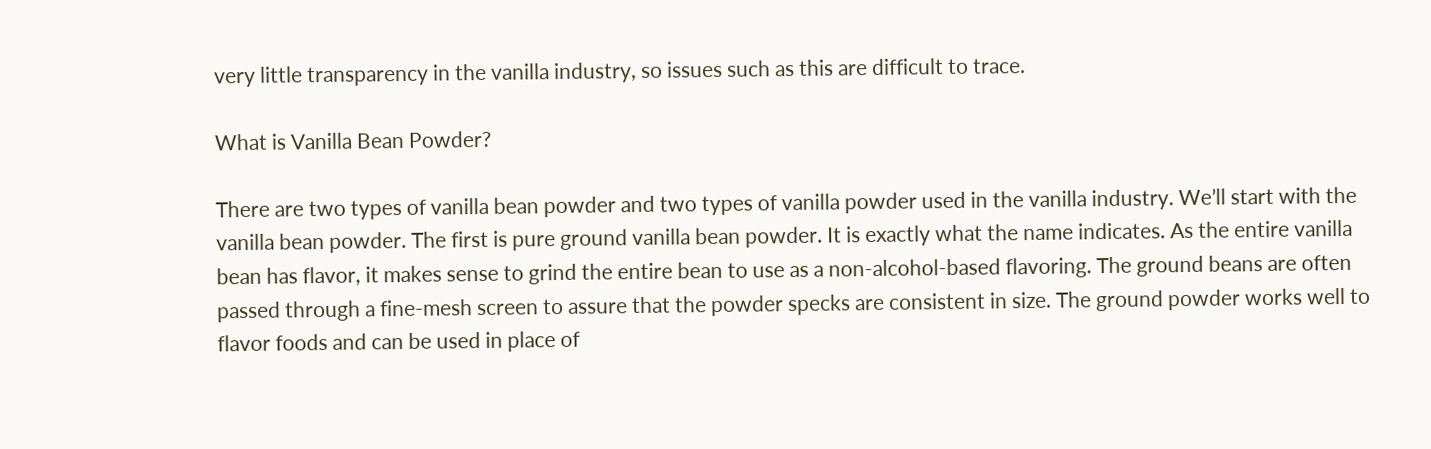very little transparency in the vanilla industry, so issues such as this are difficult to trace.

What is Vanilla Bean Powder?

There are two types of vanilla bean powder and two types of vanilla powder used in the vanilla industry. We’ll start with the vanilla bean powder. The first is pure ground vanilla bean powder. It is exactly what the name indicates. As the entire vanilla bean has flavor, it makes sense to grind the entire bean to use as a non-alcohol-based flavoring. The ground beans are often passed through a fine-mesh screen to assure that the powder specks are consistent in size. The ground powder works well to flavor foods and can be used in place of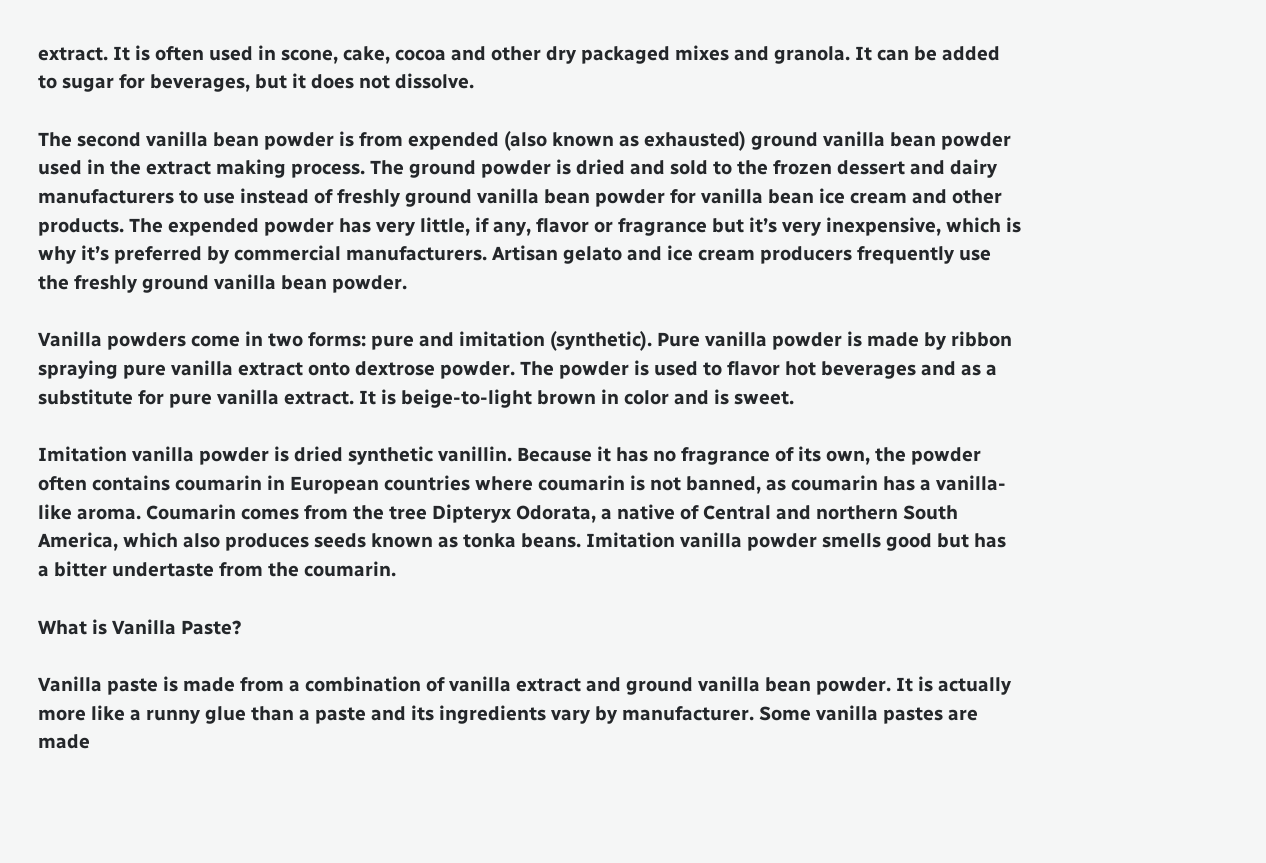extract. It is often used in scone, cake, cocoa and other dry packaged mixes and granola. It can be added to sugar for beverages, but it does not dissolve.

The second vanilla bean powder is from expended (also known as exhausted) ground vanilla bean powder used in the extract making process. The ground powder is dried and sold to the frozen dessert and dairy manufacturers to use instead of freshly ground vanilla bean powder for vanilla bean ice cream and other products. The expended powder has very little, if any, flavor or fragrance but it’s very inexpensive, which is why it’s preferred by commercial manufacturers. Artisan gelato and ice cream producers frequently use the freshly ground vanilla bean powder.

Vanilla powders come in two forms: pure and imitation (synthetic). Pure vanilla powder is made by ribbon spraying pure vanilla extract onto dextrose powder. The powder is used to flavor hot beverages and as a substitute for pure vanilla extract. It is beige-to-light brown in color and is sweet.

Imitation vanilla powder is dried synthetic vanillin. Because it has no fragrance of its own, the powder often contains coumarin in European countries where coumarin is not banned, as coumarin has a vanilla-like aroma. Coumarin comes from the tree Dipteryx Odorata, a native of Central and northern South America, which also produces seeds known as tonka beans. Imitation vanilla powder smells good but has a bitter undertaste from the coumarin.

What is Vanilla Paste?

Vanilla paste is made from a combination of vanilla extract and ground vanilla bean powder. It is actually more like a runny glue than a paste and its ingredients vary by manufacturer. Some vanilla pastes are made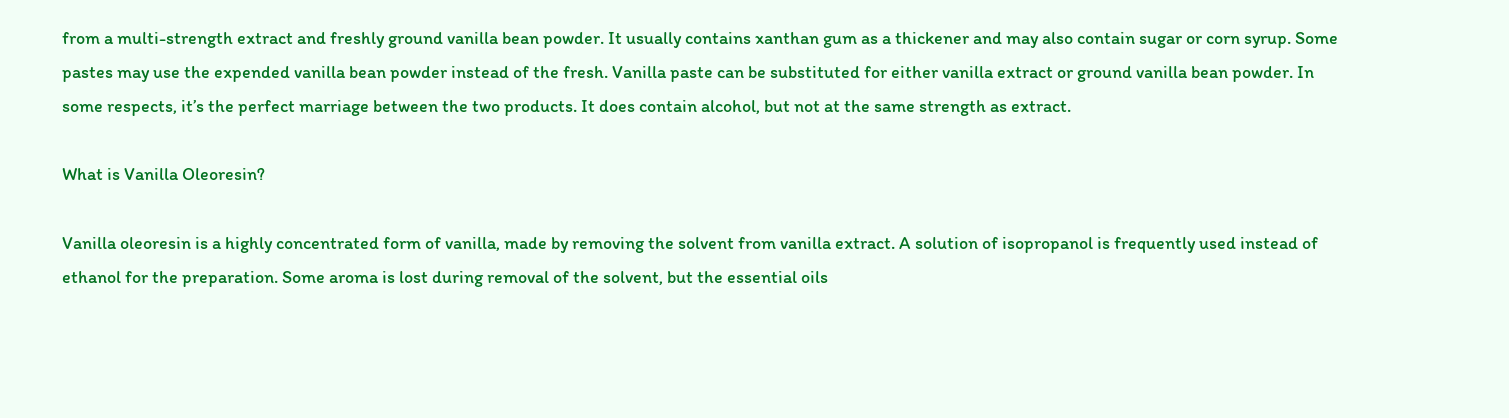from a multi-strength extract and freshly ground vanilla bean powder. It usually contains xanthan gum as a thickener and may also contain sugar or corn syrup. Some pastes may use the expended vanilla bean powder instead of the fresh. Vanilla paste can be substituted for either vanilla extract or ground vanilla bean powder. In some respects, it’s the perfect marriage between the two products. It does contain alcohol, but not at the same strength as extract.

What is Vanilla Oleoresin?

Vanilla oleoresin is a highly concentrated form of vanilla, made by removing the solvent from vanilla extract. A solution of isopropanol is frequently used instead of ethanol for the preparation. Some aroma is lost during removal of the solvent, but the essential oils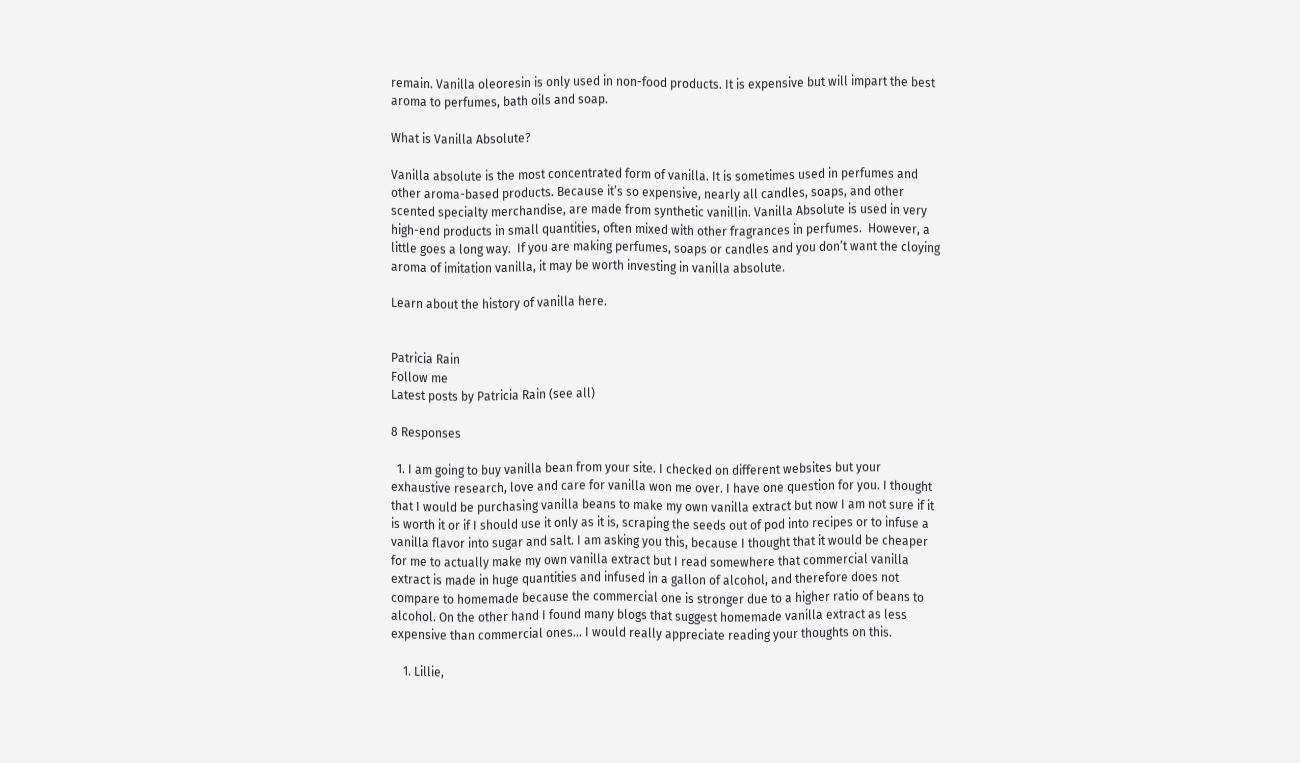remain. Vanilla oleoresin is only used in non-food products. It is expensive but will impart the best aroma to perfumes, bath oils and soap.

What is Vanilla Absolute?

Vanilla absolute is the most concentrated form of vanilla. It is sometimes used in perfumes and other aroma-based products. Because it’s so expensive, nearly all candles, soaps, and other scented specialty merchandise, are made from synthetic vanillin. Vanilla Absolute is used in very high-end products in small quantities, often mixed with other fragrances in perfumes.  However, a little goes a long way.  If you are making perfumes, soaps or candles and you don’t want the cloying aroma of imitation vanilla, it may be worth investing in vanilla absolute.

Learn about the history of vanilla here.


Patricia Rain
Follow me
Latest posts by Patricia Rain (see all)

8 Responses

  1. I am going to buy vanilla bean from your site. I checked on different websites but your exhaustive research, love and care for vanilla won me over. I have one question for you. I thought that I would be purchasing vanilla beans to make my own vanilla extract but now I am not sure if it is worth it or if I should use it only as it is, scraping the seeds out of pod into recipes or to infuse a vanilla flavor into sugar and salt. I am asking you this, because I thought that it would be cheaper for me to actually make my own vanilla extract but I read somewhere that commercial vanilla extract is made in huge quantities and infused in a gallon of alcohol, and therefore does not compare to homemade because the commercial one is stronger due to a higher ratio of beans to alcohol. On the other hand I found many blogs that suggest homemade vanilla extract as less expensive than commercial ones… I would really appreciate reading your thoughts on this.

    1. Lillie,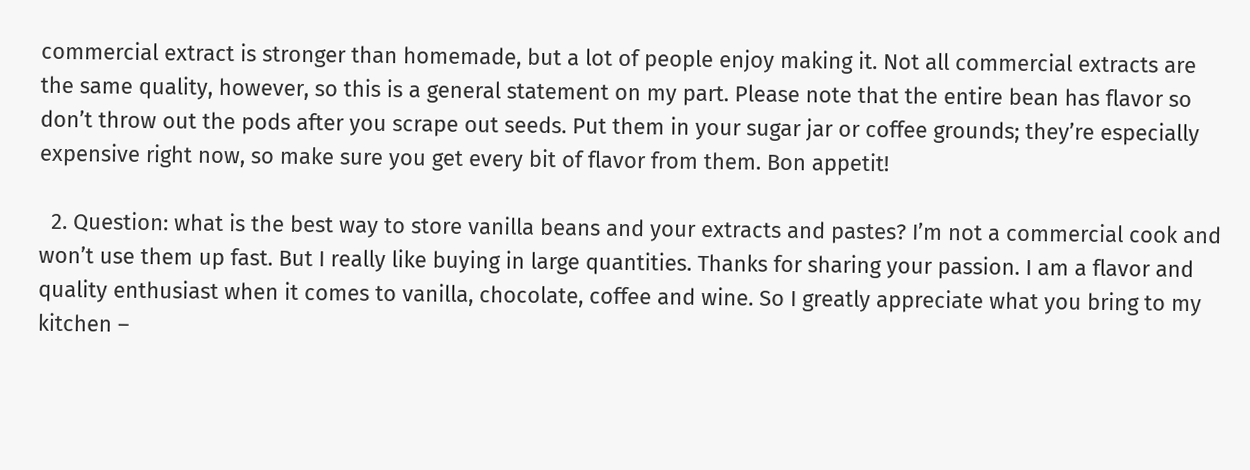commercial extract is stronger than homemade, but a lot of people enjoy making it. Not all commercial extracts are the same quality, however, so this is a general statement on my part. Please note that the entire bean has flavor so don’t throw out the pods after you scrape out seeds. Put them in your sugar jar or coffee grounds; they’re especially expensive right now, so make sure you get every bit of flavor from them. Bon appetit!

  2. Question: what is the best way to store vanilla beans and your extracts and pastes? I’m not a commercial cook and won’t use them up fast. But I really like buying in large quantities. Thanks for sharing your passion. I am a flavor and quality enthusiast when it comes to vanilla, chocolate, coffee and wine. So I greatly appreciate what you bring to my kitchen –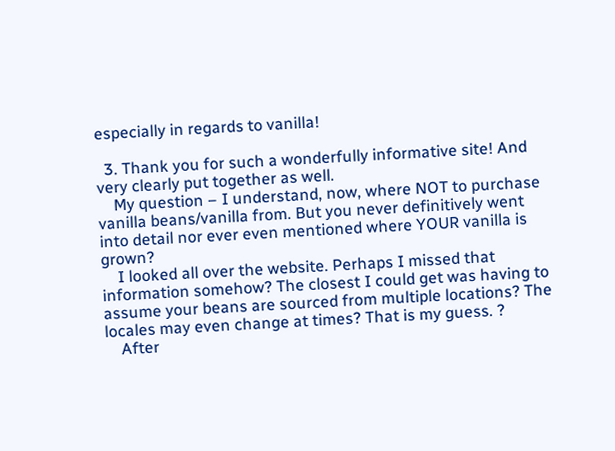especially in regards to vanilla!

  3. Thank you for such a wonderfully informative site! And very clearly put together as well.
    My question – I understand, now, where NOT to purchase vanilla beans/vanilla from. But you never definitively went into detail nor ever even mentioned where YOUR vanilla is grown?
    I looked all over the website. Perhaps I missed that information somehow? The closest I could get was having to assume your beans are sourced from multiple locations? The locales may even change at times? That is my guess. ?
    After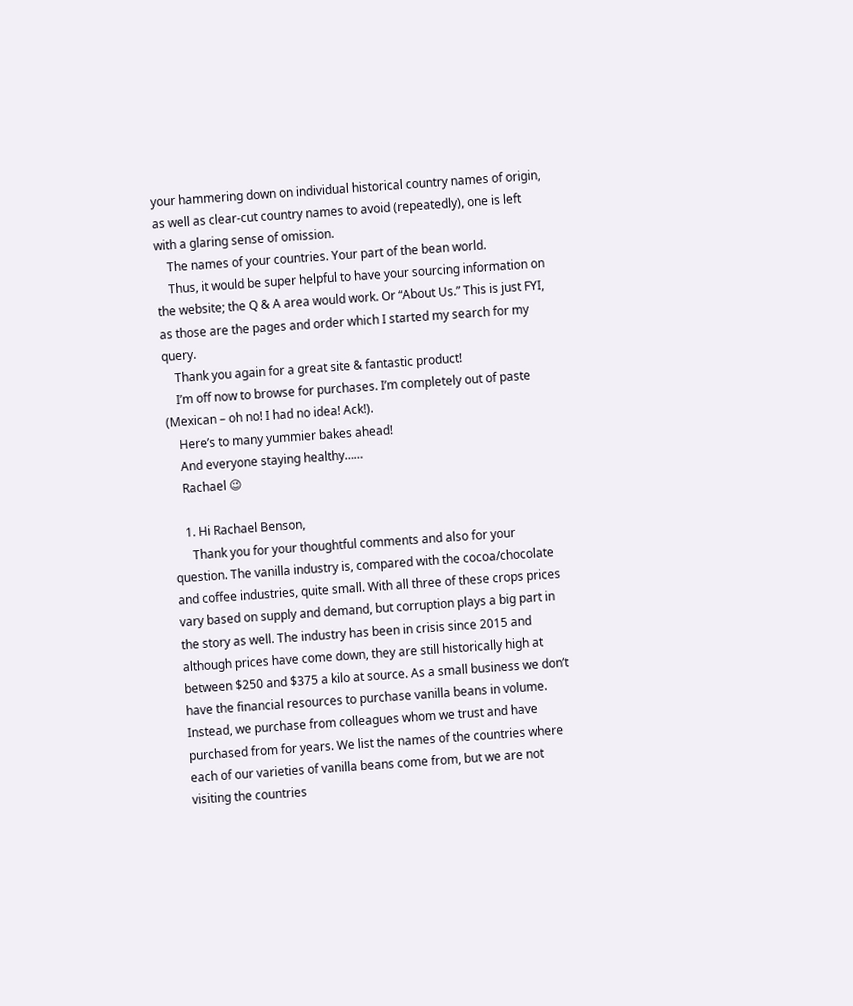your hammering down on individual historical country names of origin, as well as clear-cut country names to avoid (repeatedly), one is left with a glaring sense of omission.
    The names of your countries. Your part of the bean world.
    Thus, it would be super helpful to have your sourcing information on the website; the Q & A area would work. Or “About Us.” This is just FYI, as those are the pages and order which I started my search for my query.
    Thank you again for a great site & fantastic product!
    I’m off now to browse for purchases. I’m completely out of paste (Mexican – oh no! I had no idea! Ack!).
    Here’s to many yummier bakes ahead!
    And everyone staying healthy……
    Rachael 😉

    1. Hi Rachael Benson,
      Thank you for your thoughtful comments and also for your question. The vanilla industry is, compared with the cocoa/chocolate and coffee industries, quite small. With all three of these crops prices vary based on supply and demand, but corruption plays a big part in the story as well. The industry has been in crisis since 2015 and although prices have come down, they are still historically high at between $250 and $375 a kilo at source. As a small business we don’t have the financial resources to purchase vanilla beans in volume. Instead, we purchase from colleagues whom we trust and have purchased from for years. We list the names of the countries where each of our varieties of vanilla beans come from, but we are not visiting the countries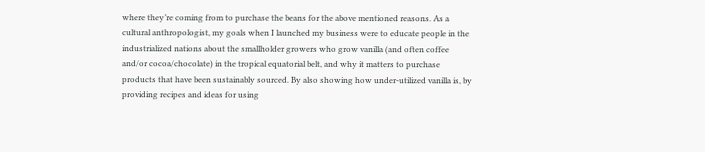where they’re coming from to purchase the beans for the above mentioned reasons. As a cultural anthropologist, my goals when I launched my business were to educate people in the industrialized nations about the smallholder growers who grow vanilla (and often coffee and/or cocoa/chocolate) in the tropical equatorial belt, and why it matters to purchase products that have been sustainably sourced. By also showing how under-utilized vanilla is, by providing recipes and ideas for using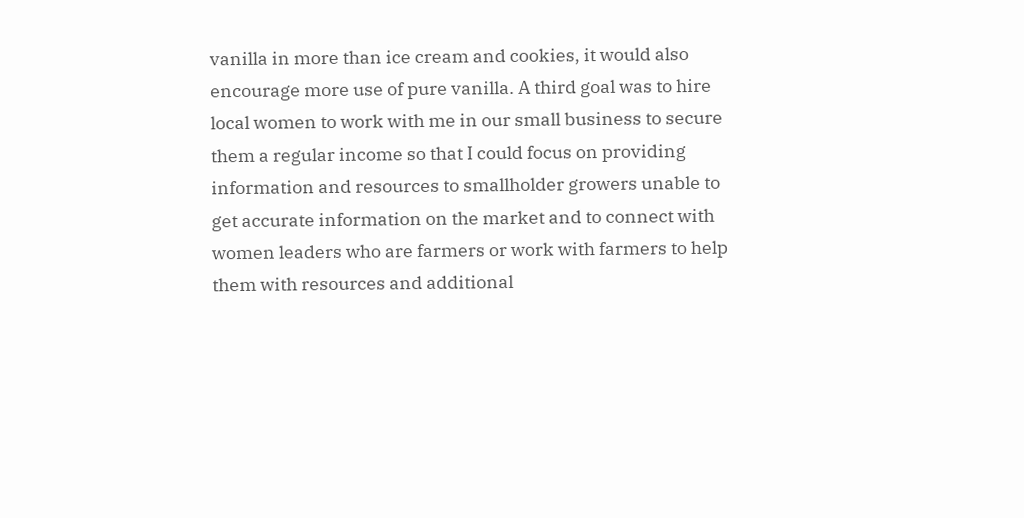vanilla in more than ice cream and cookies, it would also encourage more use of pure vanilla. A third goal was to hire local women to work with me in our small business to secure them a regular income so that I could focus on providing information and resources to smallholder growers unable to get accurate information on the market and to connect with women leaders who are farmers or work with farmers to help them with resources and additional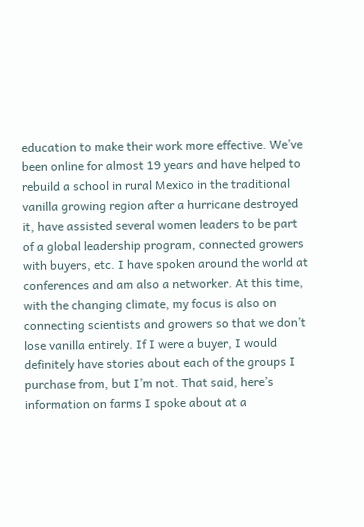education to make their work more effective. We’ve been online for almost 19 years and have helped to rebuild a school in rural Mexico in the traditional vanilla growing region after a hurricane destroyed it, have assisted several women leaders to be part of a global leadership program, connected growers with buyers, etc. I have spoken around the world at conferences and am also a networker. At this time, with the changing climate, my focus is also on connecting scientists and growers so that we don’t lose vanilla entirely. If I were a buyer, I would definitely have stories about each of the groups I purchase from, but I’m not. That said, here’s information on farms I spoke about at a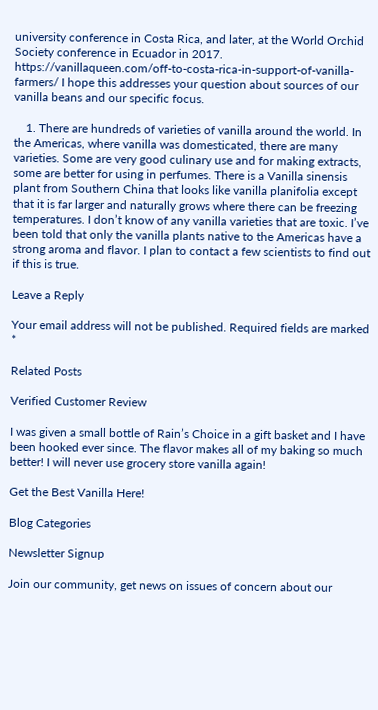university conference in Costa Rica, and later, at the World Orchid Society conference in Ecuador in 2017. https://vanillaqueen.com/off-to-costa-rica-in-support-of-vanilla-farmers/ I hope this addresses your question about sources of our vanilla beans and our specific focus.

    1. There are hundreds of varieties of vanilla around the world. In the Americas, where vanilla was domesticated, there are many varieties. Some are very good culinary use and for making extracts, some are better for using in perfumes. There is a Vanilla sinensis plant from Southern China that looks like vanilla planifolia except that it is far larger and naturally grows where there can be freezing temperatures. I don’t know of any vanilla varieties that are toxic. I’ve been told that only the vanilla plants native to the Americas have a strong aroma and flavor. I plan to contact a few scientists to find out if this is true.

Leave a Reply

Your email address will not be published. Required fields are marked *

Related Posts

Verified Customer Review

I was given a small bottle of Rain’s Choice in a gift basket and I have been hooked ever since. The flavor makes all of my baking so much better! I will never use grocery store vanilla again!

Get the Best Vanilla Here!

Blog Categories

Newsletter Signup

Join our community, get news on issues of concern about our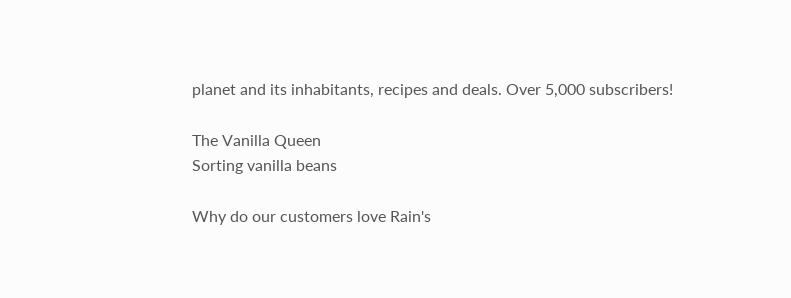planet and its inhabitants, recipes and deals. Over 5,000 subscribers!

The Vanilla Queen
Sorting vanilla beans

Why do our customers love Rain's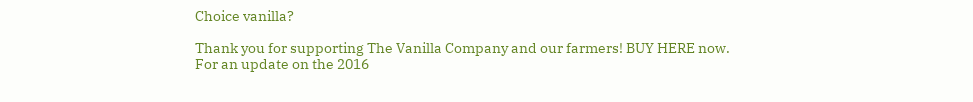Choice vanilla?

Thank you for supporting The Vanilla Company and our farmers! BUY HERE now.
For an update on the 2016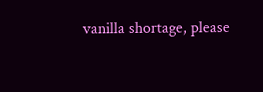vanilla shortage, please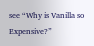see “Why is Vanilla so Expensive?”